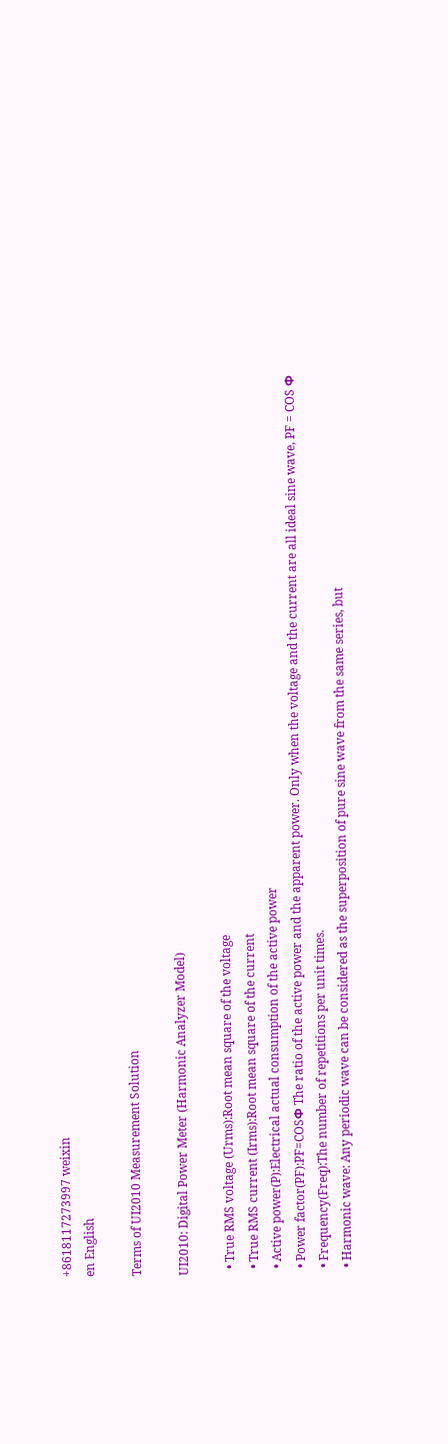+8618117273997 weixin
en English

Terms of UI2010 Measurement Solution

UI2010: Digital Power Meter (Harmonic Analyzer Model)

  • True RMS voltage (Urms):Root mean square of the voltage
  • True RMS current (Irms):Root mean square of the current
  • Active power(P):Electrical actual consumption of the active power
  • Power factor(PF):PF=COSΦ The ratio of the active power and the apparent power. Only when the voltage and the current are all ideal sine wave, PF = COS Φ
  • Frequency(Freq):The number of repetitions per unit times.
  • Harmonic wave: Any periodic wave can be considered as the superposition of pure sine wave from the same series, but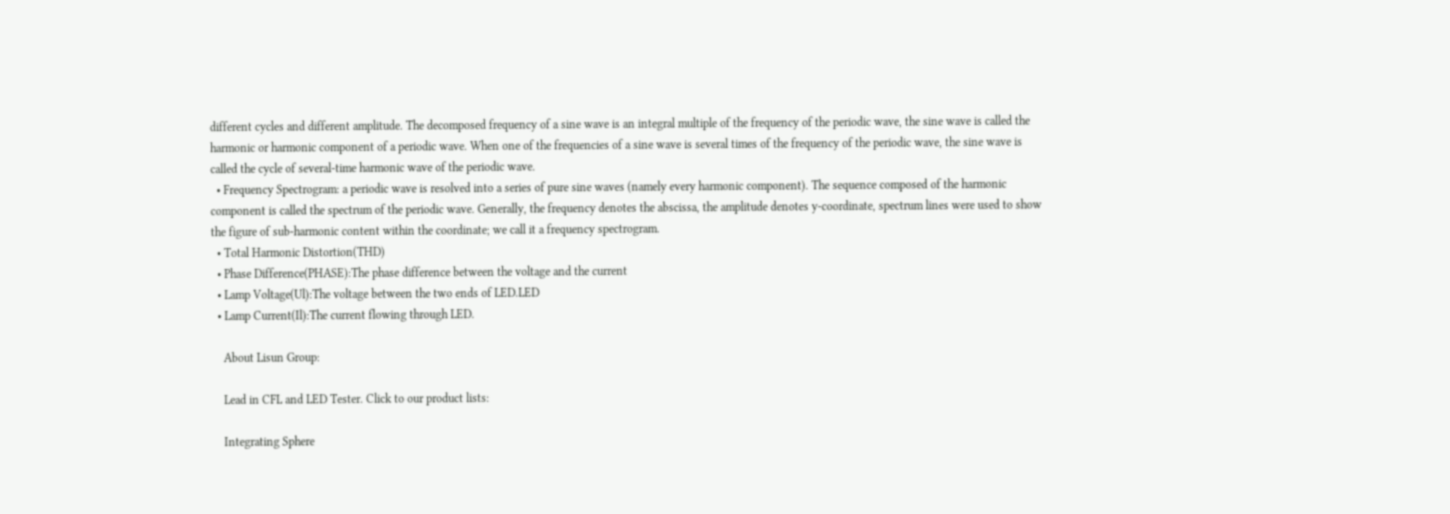different cycles and different amplitude. The decomposed frequency of a sine wave is an integral multiple of the frequency of the periodic wave, the sine wave is called the harmonic or harmonic component of a periodic wave. When one of the frequencies of a sine wave is several times of the frequency of the periodic wave, the sine wave is called the cycle of several-time harmonic wave of the periodic wave.
  • Frequency Spectrogram: a periodic wave is resolved into a series of pure sine waves (namely every harmonic component). The sequence composed of the harmonic component is called the spectrum of the periodic wave. Generally, the frequency denotes the abscissa, the amplitude denotes y-coordinate, spectrum lines were used to show the figure of sub-harmonic content within the coordinate; we call it a frequency spectrogram.
  • Total Harmonic Distortion(THD)
  • Phase Difference(PHASE):The phase difference between the voltage and the current
  • Lamp Voltage(Ul):The voltage between the two ends of LED.LED
  • Lamp Current(Il):The current flowing through LED.

    About Lisun Group:

    Lead in CFL and LED Tester. Click to our product lists:

    Integrating Sphere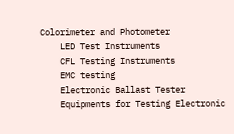Colorimeter and Photometer
    LED Test Instruments
    CFL Testing Instruments
    EMC testing
    Electronic Ballast Tester
    Equipments for Testing Electronic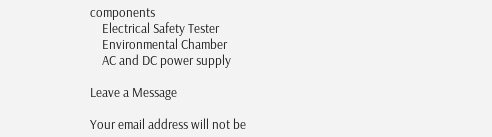components
    Electrical Safety Tester
    Environmental Chamber
    AC and DC power supply

Leave a Message

Your email address will not be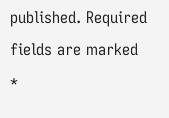published. Required fields are marked *